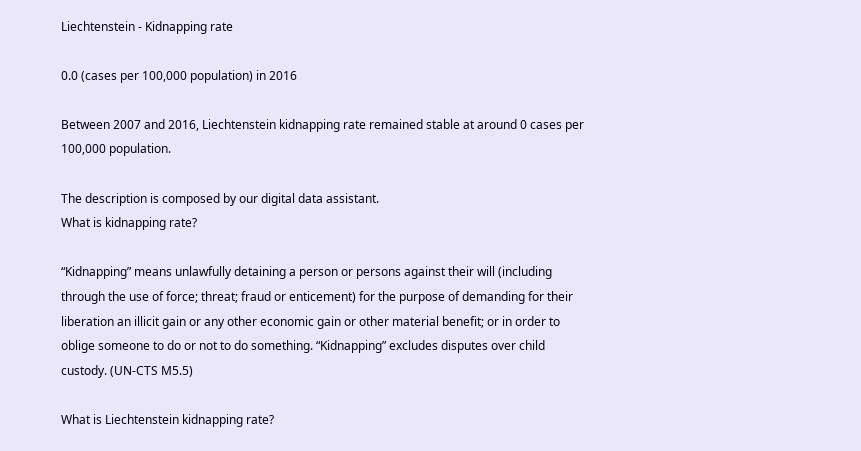Liechtenstein - Kidnapping rate

0.0 (cases per 100,000 population) in 2016

Between 2007 and 2016, Liechtenstein kidnapping rate remained stable at around 0 cases per 100,000 population.

The description is composed by our digital data assistant.
What is kidnapping rate?

“Kidnapping” means unlawfully detaining a person or persons against their will (including through the use of force; threat; fraud or enticement) for the purpose of demanding for their liberation an illicit gain or any other economic gain or other material benefit; or in order to oblige someone to do or not to do something. “Kidnapping” excludes disputes over child custody. (UN-CTS M5.5)

What is Liechtenstein kidnapping rate?